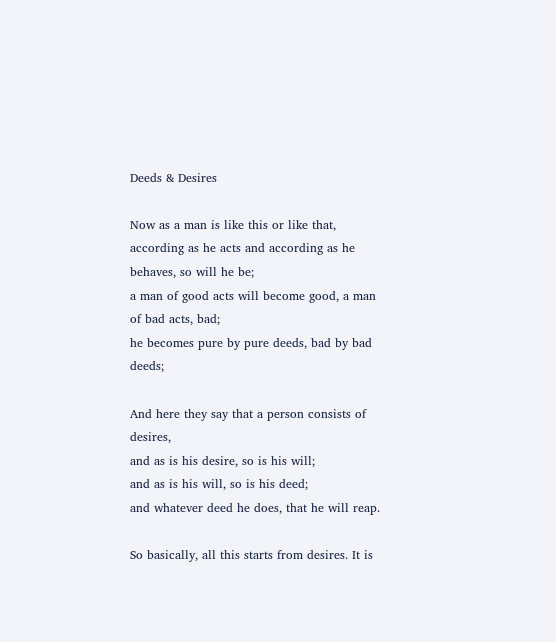Deeds & Desires

Now as a man is like this or like that,
according as he acts and according as he behaves, so will he be;
a man of good acts will become good, a man of bad acts, bad;
he becomes pure by pure deeds, bad by bad deeds;

And here they say that a person consists of desires,
and as is his desire, so is his will;
and as is his will, so is his deed;
and whatever deed he does, that he will reap.

So basically, all this starts from desires. It is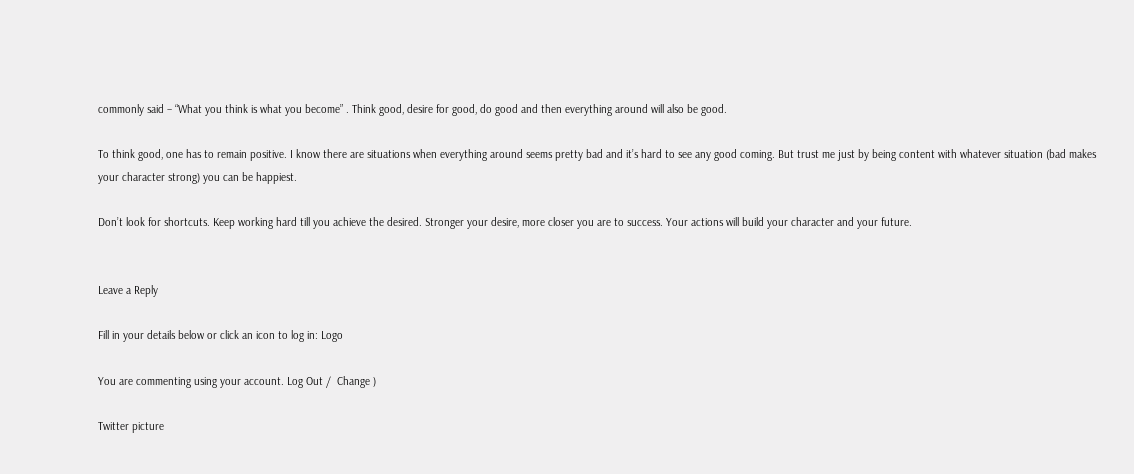commonly said – “What you think is what you become” . Think good, desire for good, do good and then everything around will also be good.

To think good, one has to remain positive. I know there are situations when everything around seems pretty bad and it’s hard to see any good coming. But trust me just by being content with whatever situation (bad makes your character strong) you can be happiest.

Don’t look for shortcuts. Keep working hard till you achieve the desired. Stronger your desire, more closer you are to success. Your actions will build your character and your future.


Leave a Reply

Fill in your details below or click an icon to log in: Logo

You are commenting using your account. Log Out /  Change )

Twitter picture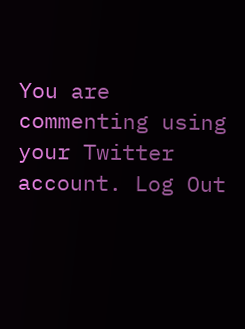You are commenting using your Twitter account. Log Out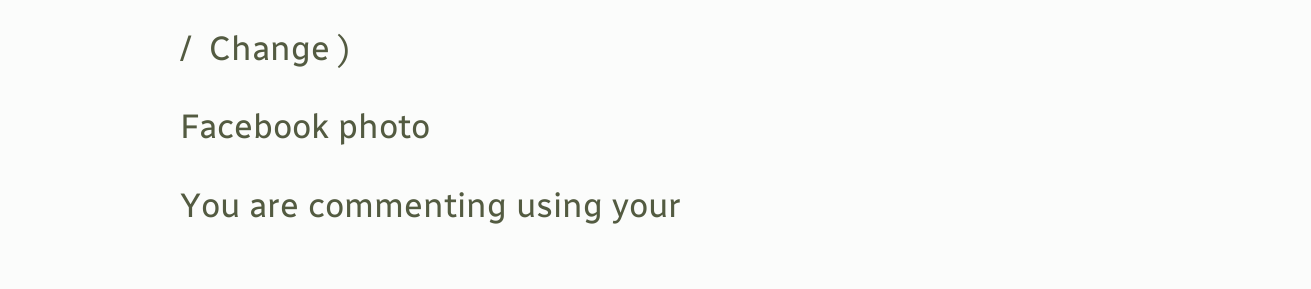/  Change )

Facebook photo

You are commenting using your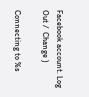Facebook account. Log Out /  Change )

Connecting to %s